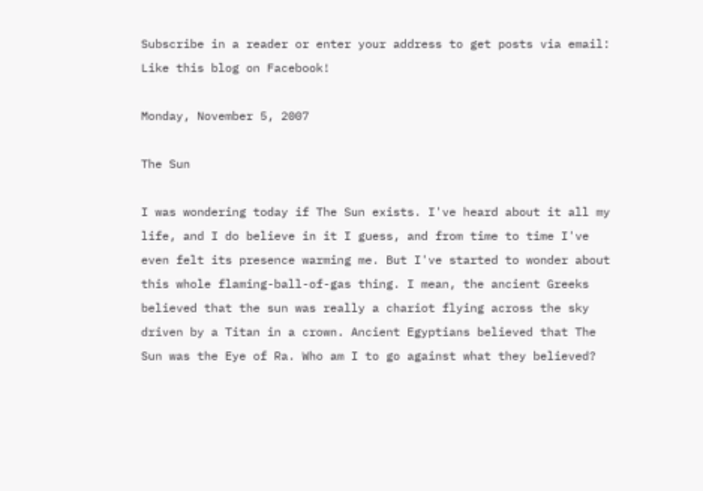Subscribe in a reader or enter your address to get posts via email:
Like this blog on Facebook!

Monday, November 5, 2007

The Sun

I was wondering today if The Sun exists. I've heard about it all my life, and I do believe in it I guess, and from time to time I've even felt its presence warming me. But I've started to wonder about this whole flaming-ball-of-gas thing. I mean, the ancient Greeks believed that the sun was really a chariot flying across the sky driven by a Titan in a crown. Ancient Egyptians believed that The Sun was the Eye of Ra. Who am I to go against what they believed?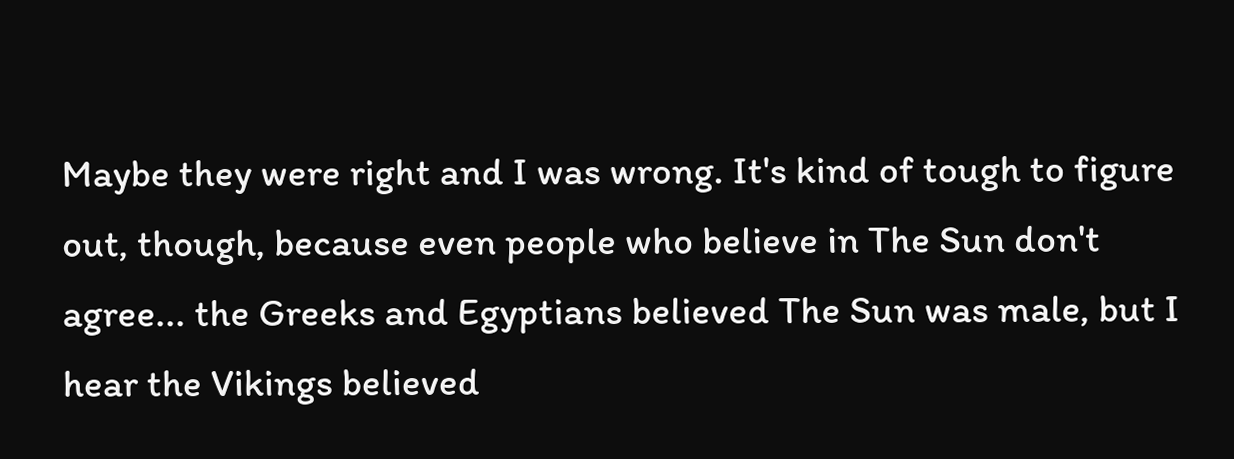Maybe they were right and I was wrong. It's kind of tough to figure out, though, because even people who believe in The Sun don't agree... the Greeks and Egyptians believed The Sun was male, but I hear the Vikings believed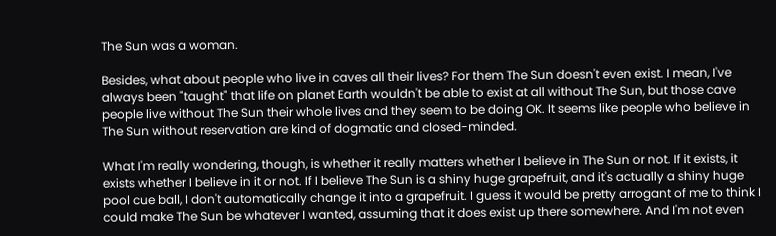The Sun was a woman.

Besides, what about people who live in caves all their lives? For them The Sun doesn't even exist. I mean, I've always been "taught" that life on planet Earth wouldn't be able to exist at all without The Sun, but those cave people live without The Sun their whole lives and they seem to be doing OK. It seems like people who believe in The Sun without reservation are kind of dogmatic and closed-minded.

What I'm really wondering, though, is whether it really matters whether I believe in The Sun or not. If it exists, it exists whether I believe in it or not. If I believe The Sun is a shiny huge grapefruit, and it's actually a shiny huge pool cue ball, I don't automatically change it into a grapefruit. I guess it would be pretty arrogant of me to think I could make The Sun be whatever I wanted, assuming that it does exist up there somewhere. And I'm not even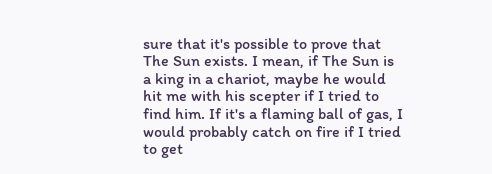sure that it's possible to prove that The Sun exists. I mean, if The Sun is a king in a chariot, maybe he would hit me with his scepter if I tried to find him. If it's a flaming ball of gas, I would probably catch on fire if I tried to get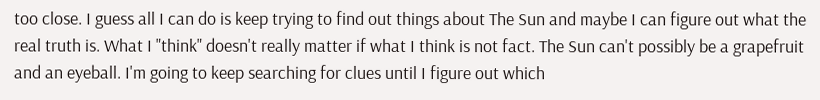too close. I guess all I can do is keep trying to find out things about The Sun and maybe I can figure out what the real truth is. What I "think" doesn't really matter if what I think is not fact. The Sun can't possibly be a grapefruit and an eyeball. I'm going to keep searching for clues until I figure out which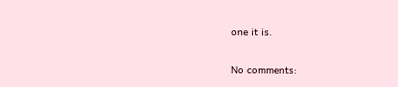one it is.

No comments: